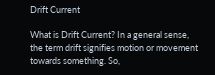Drift Current

What is Drift Current? In a general sense, the term drift signifies motion or movement towards something. So,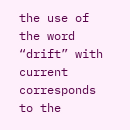the use of the word “drift” with current corresponds to the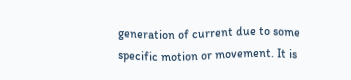generation of current due to some specific motion or movement. It is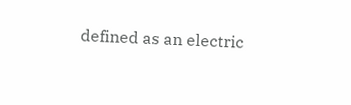defined as an electric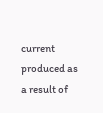current produced as a result of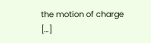the motion of charge […]